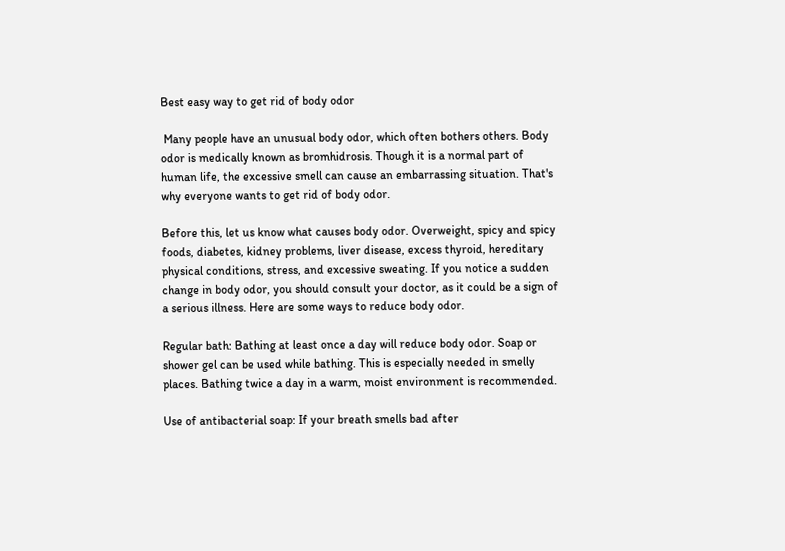Best easy way to get rid of body odor

 Many people have an unusual body odor, which often bothers others. Body odor is medically known as bromhidrosis. Though it is a normal part of human life, the excessive smell can cause an embarrassing situation. That's why everyone wants to get rid of body odor.

Before this, let us know what causes body odor. Overweight, spicy and spicy foods, diabetes, kidney problems, liver disease, excess thyroid, hereditary physical conditions, stress, and excessive sweating. If you notice a sudden change in body odor, you should consult your doctor, as it could be a sign of a serious illness. Here are some ways to reduce body odor.

Regular bath: Bathing at least once a day will reduce body odor. Soap or shower gel can be used while bathing. This is especially needed in smelly places. Bathing twice a day in a warm, moist environment is recommended.

Use of antibacterial soap: If your breath smells bad after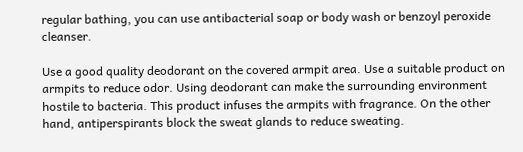regular bathing, you can use antibacterial soap or body wash or benzoyl peroxide cleanser.

Use a good quality deodorant on the covered armpit area. Use a suitable product on armpits to reduce odor. Using deodorant can make the surrounding environment hostile to bacteria. This product infuses the armpits with fragrance. On the other hand, antiperspirants block the sweat glands to reduce sweating.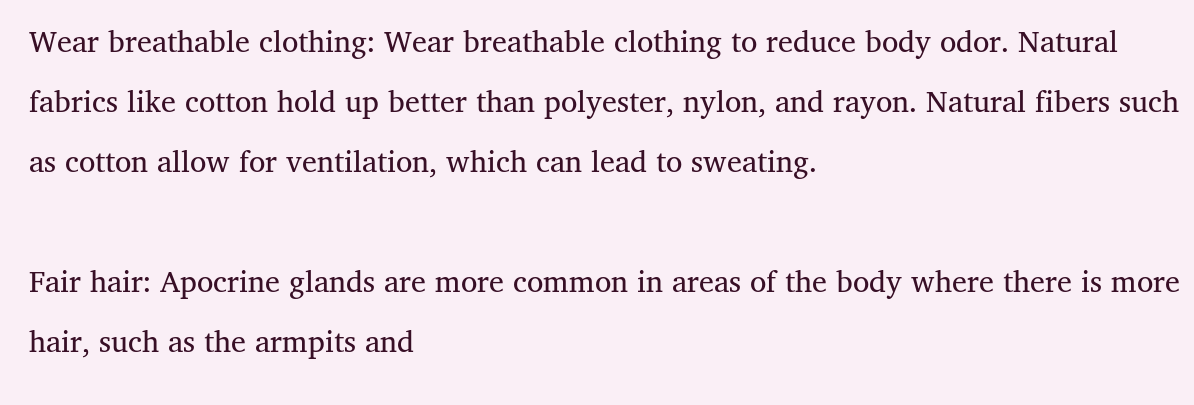Wear breathable clothing: Wear breathable clothing to reduce body odor. Natural fabrics like cotton hold up better than polyester, nylon, and rayon. Natural fibers such as cotton allow for ventilation, which can lead to sweating.

Fair hair: Apocrine glands are more common in areas of the body where there is more hair, such as the armpits and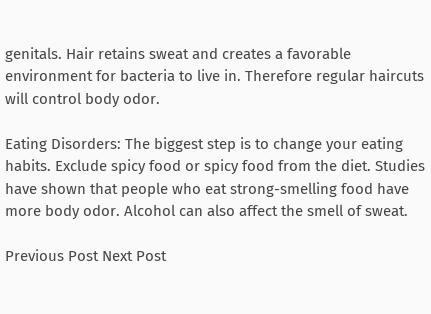genitals. Hair retains sweat and creates a favorable environment for bacteria to live in. Therefore regular haircuts will control body odor.

Eating Disorders: The biggest step is to change your eating habits. Exclude spicy food or spicy food from the diet. Studies have shown that people who eat strong-smelling food have more body odor. Alcohol can also affect the smell of sweat.

Previous Post Next Post